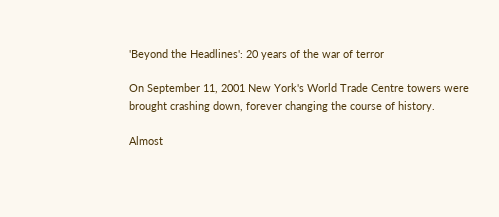'Beyond the Headlines': 20 years of the war of terror

On September 11, 2001 New York's World Trade Centre towers were brought crashing down, forever changing the course of history.

Almost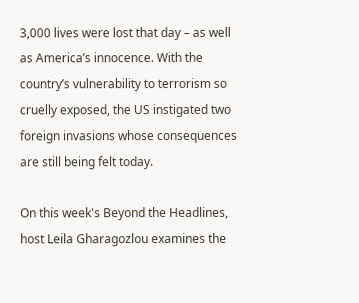3,000 lives were lost that day – as well as America’s innocence. With the country’s vulnerability to terrorism so cruelly exposed, the US instigated two foreign invasions whose consequences are still being felt today.

On this week's Beyond the Headlines, host Leila Gharagozlou examines the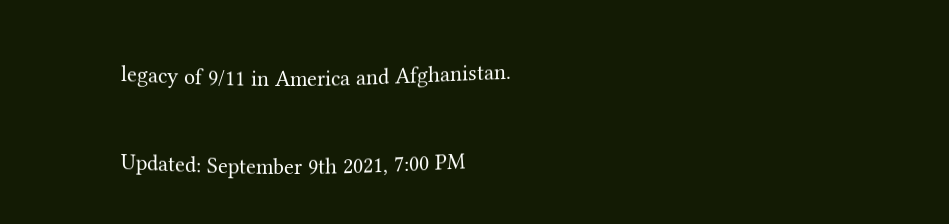legacy of 9/11 in America and Afghanistan.

Updated: September 9th 2021, 7:00 PM